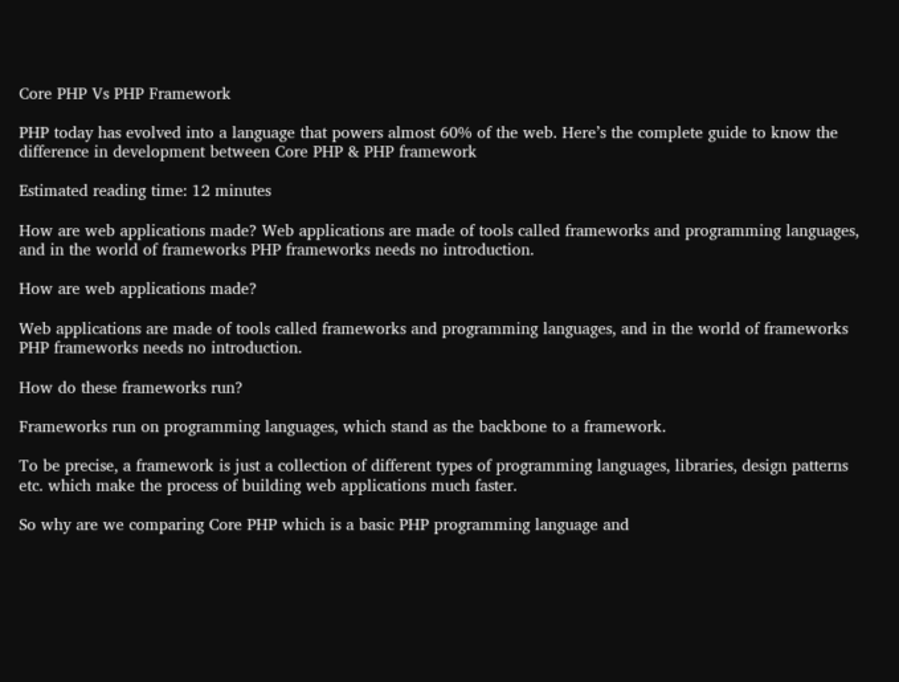Core PHP Vs PHP Framework

PHP today has evolved into a language that powers almost 60% of the web. Here’s the complete guide to know the difference in development between Core PHP & PHP framework

Estimated reading time: 12 minutes

How are web applications made? Web applications are made of tools called frameworks and programming languages, and in the world of frameworks PHP frameworks needs no introduction.

How are web applications made?

Web applications are made of tools called frameworks and programming languages, and in the world of frameworks PHP frameworks needs no introduction.

How do these frameworks run?

Frameworks run on programming languages, which stand as the backbone to a framework.

To be precise, a framework is just a collection of different types of programming languages, libraries, design patterns etc. which make the process of building web applications much faster.

So why are we comparing Core PHP which is a basic PHP programming language and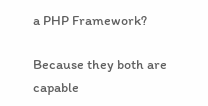a PHP Framework?

Because they both are capable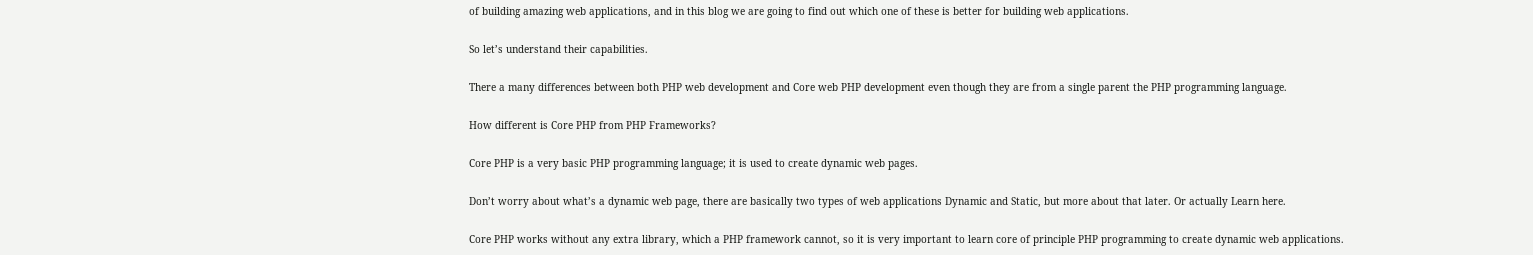of building amazing web applications, and in this blog we are going to find out which one of these is better for building web applications.

So let’s understand their capabilities.

There a many differences between both PHP web development and Core web PHP development even though they are from a single parent the PHP programming language.

How different is Core PHP from PHP Frameworks?

Core PHP is a very basic PHP programming language; it is used to create dynamic web pages.

Don’t worry about what’s a dynamic web page, there are basically two types of web applications Dynamic and Static, but more about that later. Or actually Learn here.

Core PHP works without any extra library, which a PHP framework cannot, so it is very important to learn core of principle PHP programming to create dynamic web applications.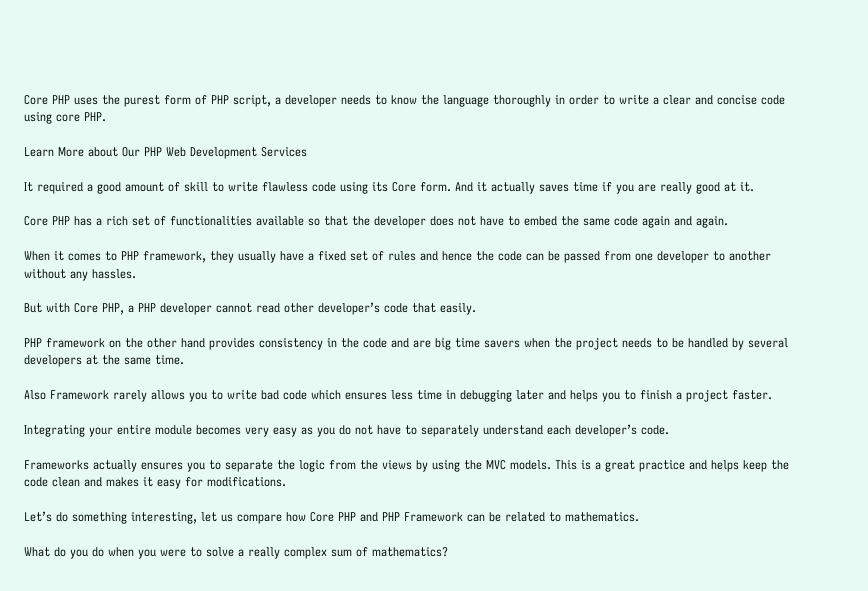Core PHP uses the purest form of PHP script, a developer needs to know the language thoroughly in order to write a clear and concise code using core PHP.

Learn More about Our PHP Web Development Services

It required a good amount of skill to write flawless code using its Core form. And it actually saves time if you are really good at it.

Core PHP has a rich set of functionalities available so that the developer does not have to embed the same code again and again.

When it comes to PHP framework, they usually have a fixed set of rules and hence the code can be passed from one developer to another without any hassles.

But with Core PHP, a PHP developer cannot read other developer’s code that easily.

PHP framework on the other hand provides consistency in the code and are big time savers when the project needs to be handled by several developers at the same time.

Also Framework rarely allows you to write bad code which ensures less time in debugging later and helps you to finish a project faster.

Integrating your entire module becomes very easy as you do not have to separately understand each developer’s code.

Frameworks actually ensures you to separate the logic from the views by using the MVC models. This is a great practice and helps keep the code clean and makes it easy for modifications.

Let’s do something interesting, let us compare how Core PHP and PHP Framework can be related to mathematics.

What do you do when you were to solve a really complex sum of mathematics?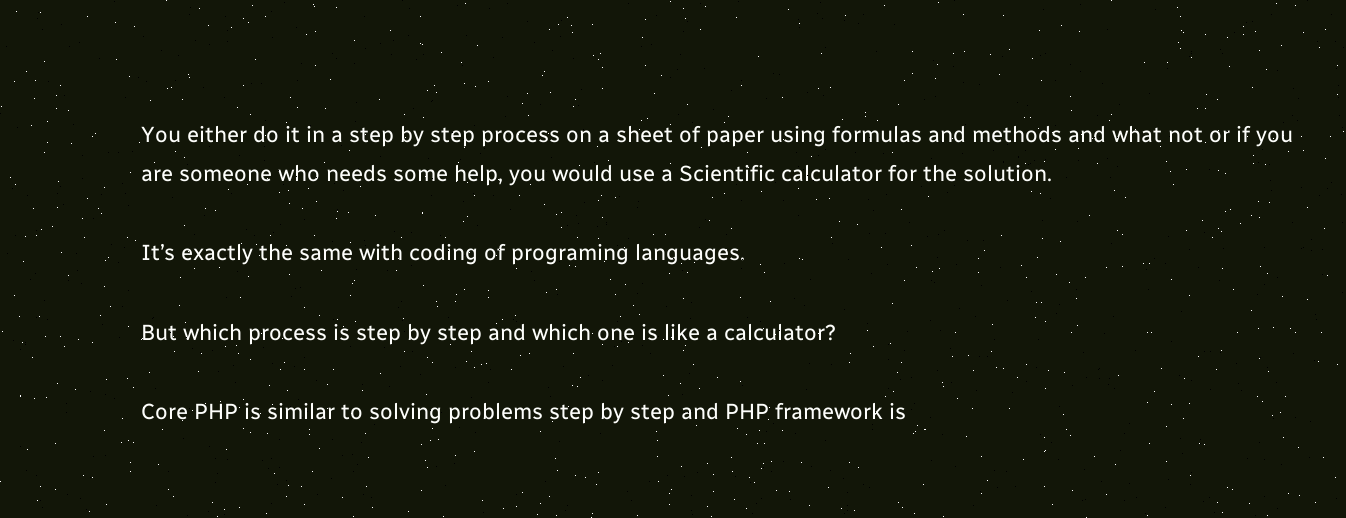You either do it in a step by step process on a sheet of paper using formulas and methods and what not or if you are someone who needs some help, you would use a Scientific calculator for the solution.

It’s exactly the same with coding of programing languages.

But which process is step by step and which one is like a calculator?

Core PHP is similar to solving problems step by step and PHP framework is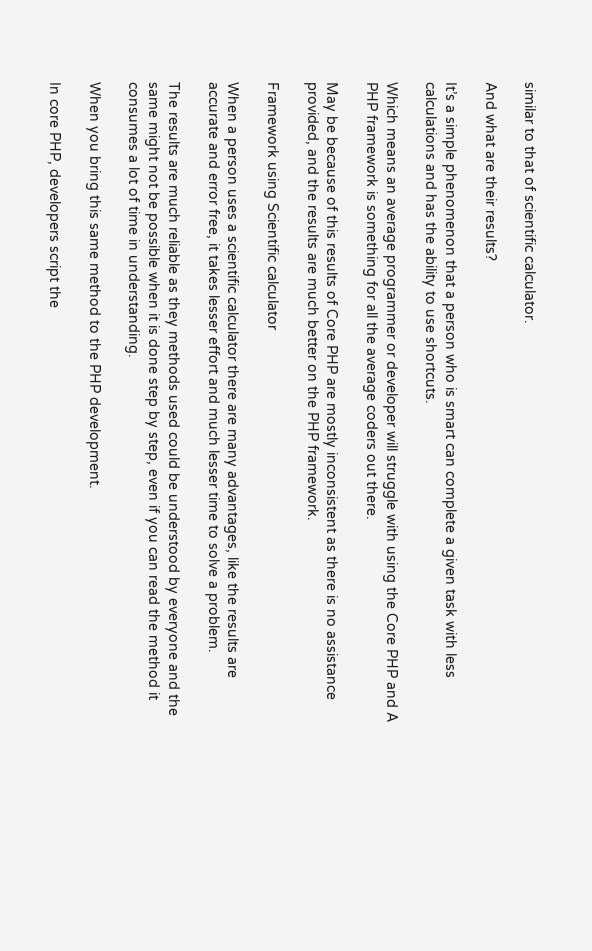similar to that of scientific calculator.

And what are their results?

It’s a simple phenomenon that a person who is smart can complete a given task with less calculations and has the ability to use shortcuts.

Which means an average programmer or developer will struggle with using the Core PHP and A PHP framework is something for all the average coders out there.

May be because of this results of Core PHP are mostly inconsistent as there is no assistance provided, and the results are much better on the PHP framework.

Framework using Scientific calculator

When a person uses a scientific calculator there are many advantages, like the results are accurate and error free, it takes lesser effort and much lesser time to solve a problem.

The results are much reliable as they methods used could be understood by everyone and the same might not be possible when it is done step by step, even if you can read the method it consumes a lot of time in understanding.

When you bring this same method to the PHP development.

In core PHP, developers script the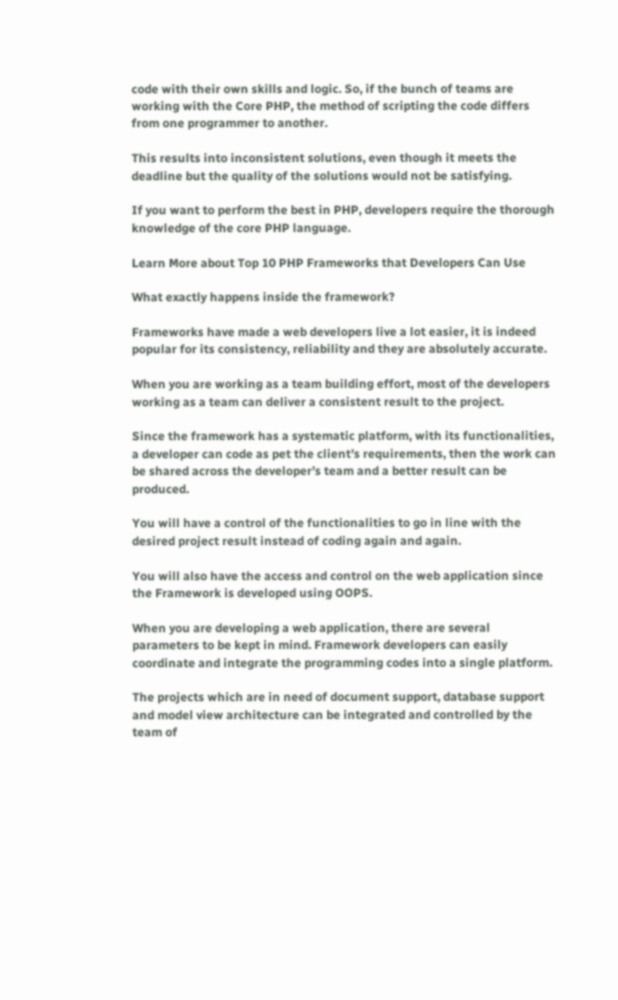code with their own skills and logic. So, if the bunch of teams are working with the Core PHP, the method of scripting the code differs from one programmer to another.

This results into inconsistent solutions, even though it meets the deadline but the quality of the solutions would not be satisfying.

If you want to perform the best in PHP, developers require the thorough knowledge of the core PHP language.

Learn More about Top 10 PHP Frameworks that Developers Can Use

What exactly happens inside the framework?

Frameworks have made a web developers live a lot easier, it is indeed popular for its consistency, reliability and they are absolutely accurate.

When you are working as a team building effort, most of the developers working as a team can deliver a consistent result to the project.

Since the framework has a systematic platform, with its functionalities, a developer can code as pet the client’s requirements, then the work can be shared across the developer’s team and a better result can be produced.

You will have a control of the functionalities to go in line with the desired project result instead of coding again and again.

You will also have the access and control on the web application since the Framework is developed using OOPS.

When you are developing a web application, there are several parameters to be kept in mind. Framework developers can easily coordinate and integrate the programming codes into a single platform.

The projects which are in need of document support, database support and model view architecture can be integrated and controlled by the team of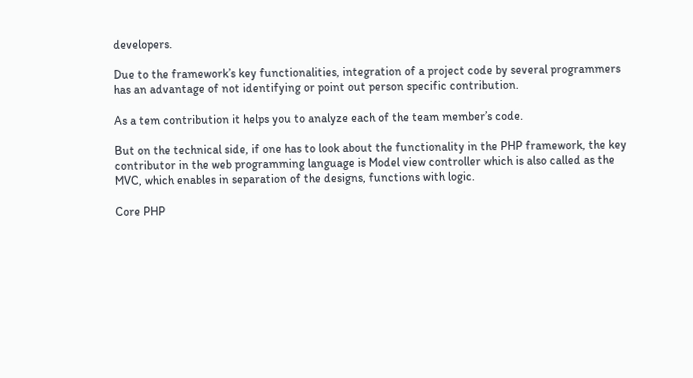developers.

Due to the framework’s key functionalities, integration of a project code by several programmers has an advantage of not identifying or point out person specific contribution.

As a tem contribution it helps you to analyze each of the team member’s code.

But on the technical side, if one has to look about the functionality in the PHP framework, the key contributor in the web programming language is Model view controller which is also called as the MVC, which enables in separation of the designs, functions with logic.

Core PHP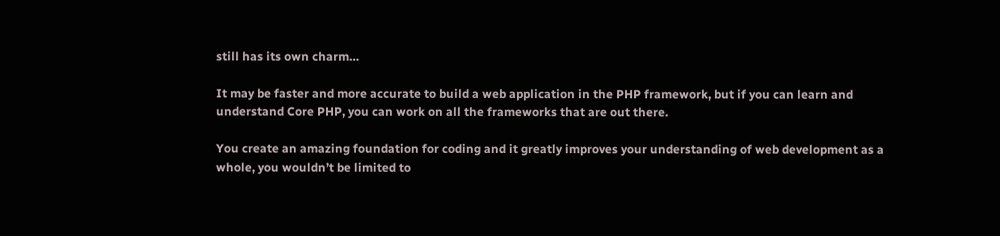still has its own charm…

It may be faster and more accurate to build a web application in the PHP framework, but if you can learn and understand Core PHP, you can work on all the frameworks that are out there.

You create an amazing foundation for coding and it greatly improves your understanding of web development as a whole, you wouldn’t be limited to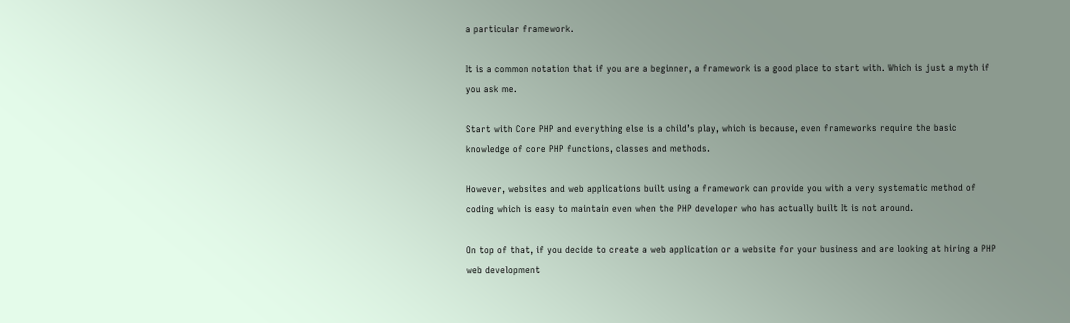a particular framework.

It is a common notation that if you are a beginner, a framework is a good place to start with. Which is just a myth if you ask me.

Start with Core PHP and everything else is a child’s play, which is because, even frameworks require the basic knowledge of core PHP functions, classes and methods.

However, websites and web applications built using a framework can provide you with a very systematic method of coding which is easy to maintain even when the PHP developer who has actually built It is not around.

On top of that, if you decide to create a web application or a website for your business and are looking at hiring a PHP web development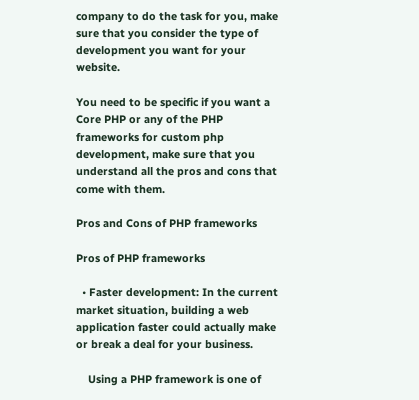company to do the task for you, make sure that you consider the type of development you want for your website.

You need to be specific if you want a Core PHP or any of the PHP frameworks for custom php development, make sure that you understand all the pros and cons that come with them.

Pros and Cons of PHP frameworks

Pros of PHP frameworks

  • Faster development: In the current market situation, building a web application faster could actually make or break a deal for your business.

    Using a PHP framework is one of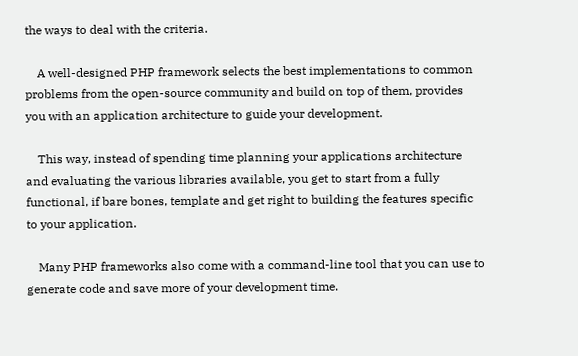the ways to deal with the criteria.

    A well-designed PHP framework selects the best implementations to common problems from the open-source community and build on top of them, provides you with an application architecture to guide your development.

    This way, instead of spending time planning your applications architecture and evaluating the various libraries available, you get to start from a fully functional, if bare bones, template and get right to building the features specific to your application.

    Many PHP frameworks also come with a command-line tool that you can use to generate code and save more of your development time.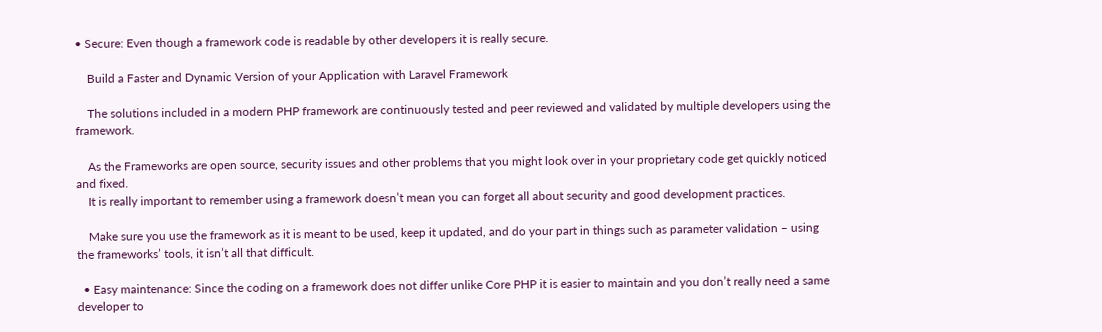• Secure: Even though a framework code is readable by other developers it is really secure.

    Build a Faster and Dynamic Version of your Application with Laravel Framework

    The solutions included in a modern PHP framework are continuously tested and peer reviewed and validated by multiple developers using the framework.

    As the Frameworks are open source, security issues and other problems that you might look over in your proprietary code get quickly noticed and fixed.
    It is really important to remember using a framework doesn’t mean you can forget all about security and good development practices.

    Make sure you use the framework as it is meant to be used, keep it updated, and do your part in things such as parameter validation – using the frameworks’ tools, it isn’t all that difficult.

  • Easy maintenance: Since the coding on a framework does not differ unlike Core PHP it is easier to maintain and you don’t really need a same developer to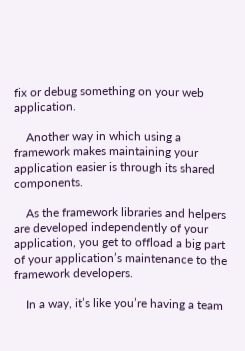fix or debug something on your web application.

    Another way in which using a framework makes maintaining your application easier is through its shared components.

    As the framework libraries and helpers are developed independently of your application, you get to offload a big part of your application’s maintenance to the framework developers.

    In a way, it’s like you’re having a team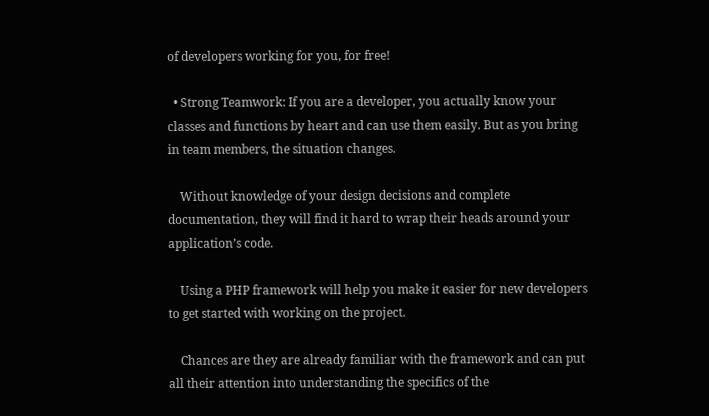of developers working for you, for free!

  • Strong Teamwork: If you are a developer, you actually know your classes and functions by heart and can use them easily. But as you bring in team members, the situation changes.

    Without knowledge of your design decisions and complete documentation, they will find it hard to wrap their heads around your application’s code.

    Using a PHP framework will help you make it easier for new developers to get started with working on the project.

    Chances are they are already familiar with the framework and can put all their attention into understanding the specifics of the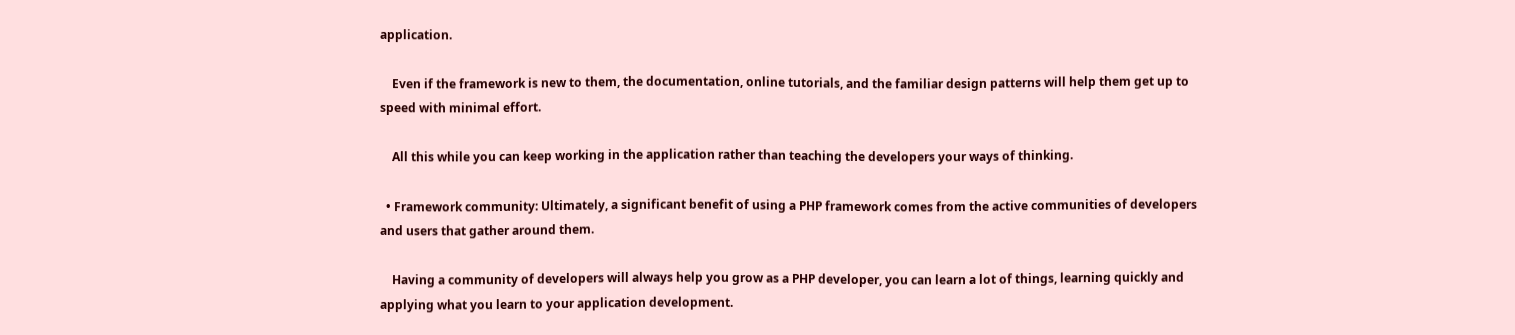application.

    Even if the framework is new to them, the documentation, online tutorials, and the familiar design patterns will help them get up to speed with minimal effort.

    All this while you can keep working in the application rather than teaching the developers your ways of thinking.

  • Framework community: Ultimately, a significant benefit of using a PHP framework comes from the active communities of developers and users that gather around them.

    Having a community of developers will always help you grow as a PHP developer, you can learn a lot of things, learning quickly and applying what you learn to your application development.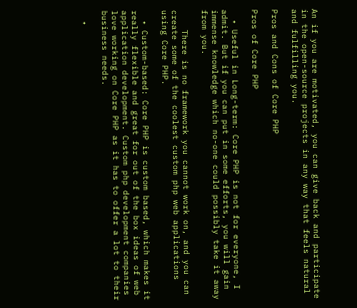An if you are motivated, you can give back and participate in the open-source projects in any way that feels natural and fulfilling you.

Pros and Cons of Core PHP

Pros of Core PHP

  • Useful in Long-term: Core PHP is not for everyone, I admit. But if you can put in some efforts, you will gain immense knowledge which no-one could possibly take it away from you.

    There is no framework you cannot work on, and you can create some of the coolest custom php web applications using Core PHP.

  • Custom-based: Core PHP is custom based, which makes it really flexible and great for out of the box ideas of web application development. Custom php development companies love working on Core PHP as it has to offer a lot to their business needs.

  •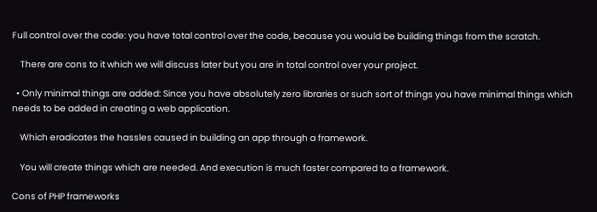Full control over the code: you have total control over the code, because you would be building things from the scratch.

    There are cons to it which we will discuss later but you are in total control over your project.

  • Only minimal things are added: Since you have absolutely zero libraries or such sort of things you have minimal things which needs to be added in creating a web application.

    Which eradicates the hassles caused in building an app through a framework.

    You will create things which are needed. And execution is much faster compared to a framework.

Cons of PHP frameworks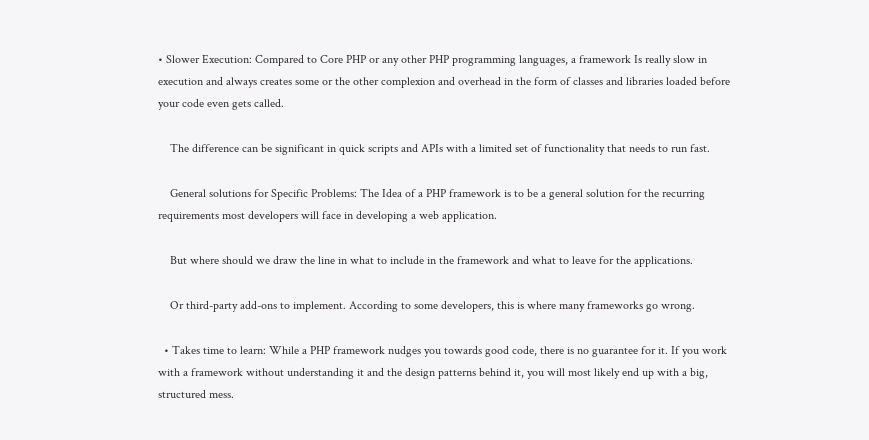• Slower Execution: Compared to Core PHP or any other PHP programming languages, a framework Is really slow in execution and always creates some or the other complexion and overhead in the form of classes and libraries loaded before your code even gets called.

    The difference can be significant in quick scripts and APIs with a limited set of functionality that needs to run fast.

    General solutions for Specific Problems: The Idea of a PHP framework is to be a general solution for the recurring requirements most developers will face in developing a web application.

    But where should we draw the line in what to include in the framework and what to leave for the applications.

    Or third-party add-ons to implement. According to some developers, this is where many frameworks go wrong.

  • Takes time to learn: While a PHP framework nudges you towards good code, there is no guarantee for it. If you work with a framework without understanding it and the design patterns behind it, you will most likely end up with a big, structured mess.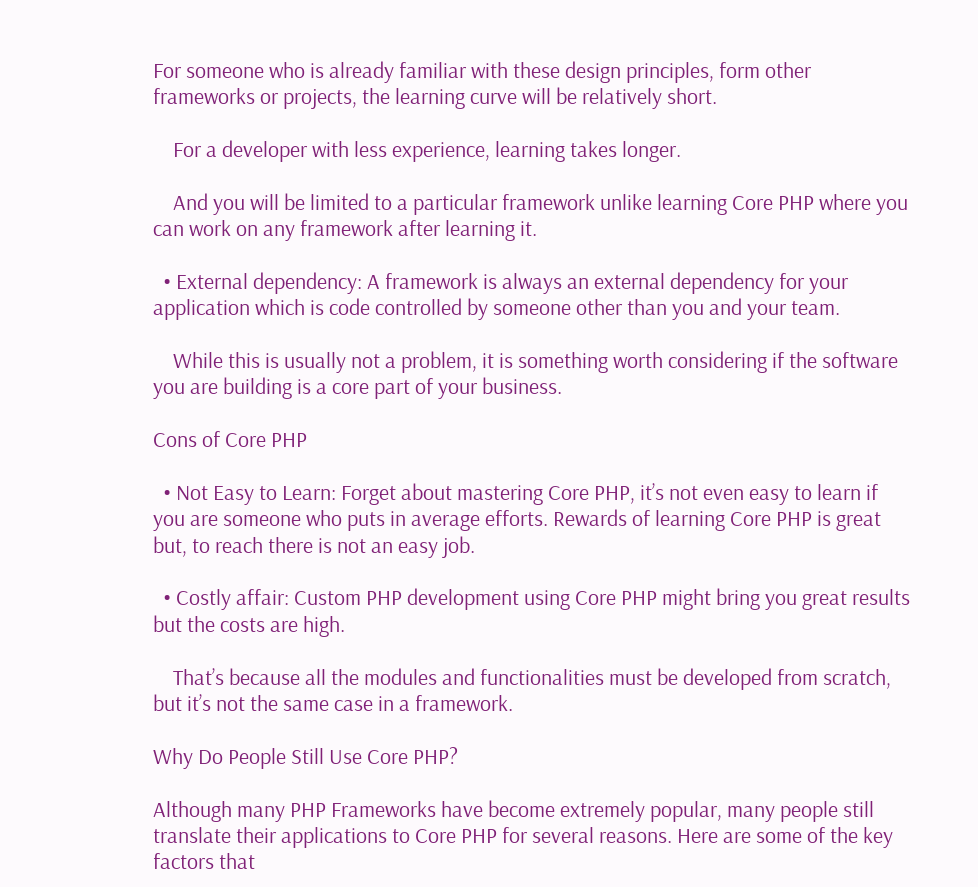For someone who is already familiar with these design principles, form other frameworks or projects, the learning curve will be relatively short.

    For a developer with less experience, learning takes longer.

    And you will be limited to a particular framework unlike learning Core PHP where you can work on any framework after learning it.

  • External dependency: A framework is always an external dependency for your application which is code controlled by someone other than you and your team.

    While this is usually not a problem, it is something worth considering if the software you are building is a core part of your business.

Cons of Core PHP

  • Not Easy to Learn: Forget about mastering Core PHP, it’s not even easy to learn if you are someone who puts in average efforts. Rewards of learning Core PHP is great but, to reach there is not an easy job.

  • Costly affair: Custom PHP development using Core PHP might bring you great results but the costs are high.

    That’s because all the modules and functionalities must be developed from scratch, but it’s not the same case in a framework.

Why Do People Still Use Core PHP?

Although many PHP Frameworks have become extremely popular, many people still translate their applications to Core PHP for several reasons. Here are some of the key factors that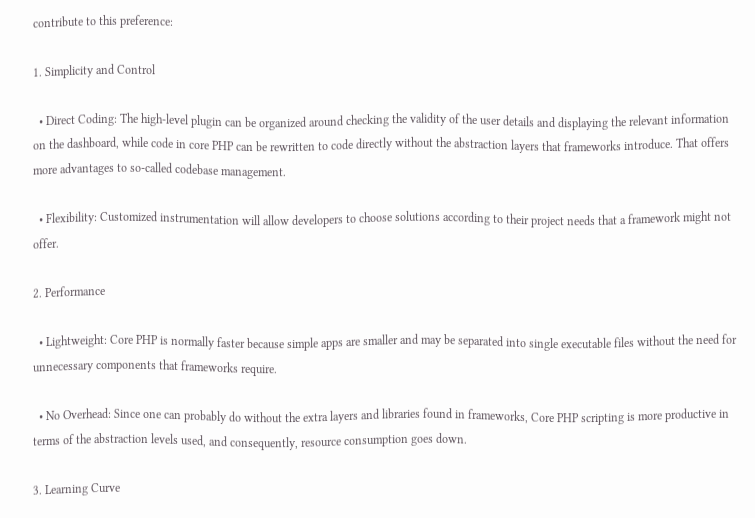contribute to this preference:

1. Simplicity and Control

  • Direct Coding: The high-level plugin can be organized around checking the validity of the user details and displaying the relevant information on the dashboard, while code in core PHP can be rewritten to code directly without the abstraction layers that frameworks introduce. That offers more advantages to so-called codebase management.

  • Flexibility: Customized instrumentation will allow developers to choose solutions according to their project needs that a framework might not offer.

2. Performance

  • Lightweight: Core PHP is normally faster because simple apps are smaller and may be separated into single executable files without the need for unnecessary components that frameworks require.

  • No Overhead: Since one can probably do without the extra layers and libraries found in frameworks, Core PHP scripting is more productive in terms of the abstraction levels used, and consequently, resource consumption goes down.

3. Learning Curve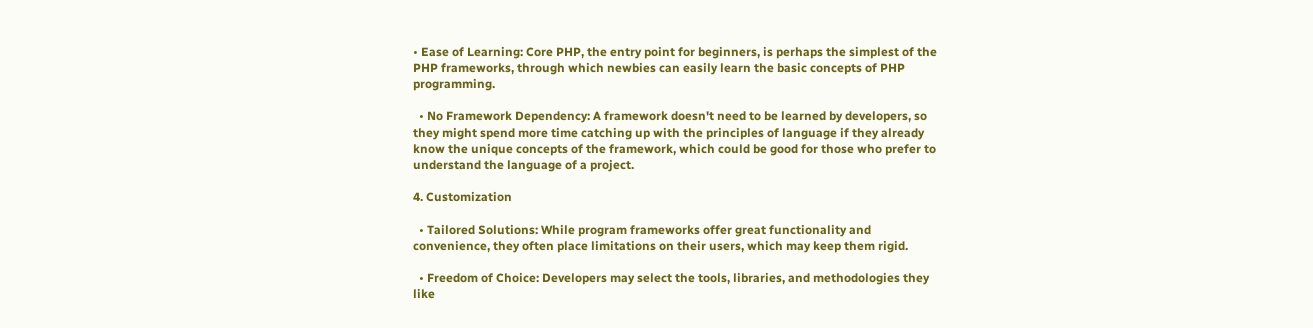• Ease of Learning: Core PHP, the entry point for beginners, is perhaps the simplest of the PHP frameworks, through which newbies can easily learn the basic concepts of PHP programming.

  • No Framework Dependency: A framework doesn't need to be learned by developers, so they might spend more time catching up with the principles of language if they already know the unique concepts of the framework, which could be good for those who prefer to understand the language of a project.

4. Customization

  • Tailored Solutions: While program frameworks offer great functionality and convenience, they often place limitations on their users, which may keep them rigid.

  • Freedom of Choice: Developers may select the tools, libraries, and methodologies they like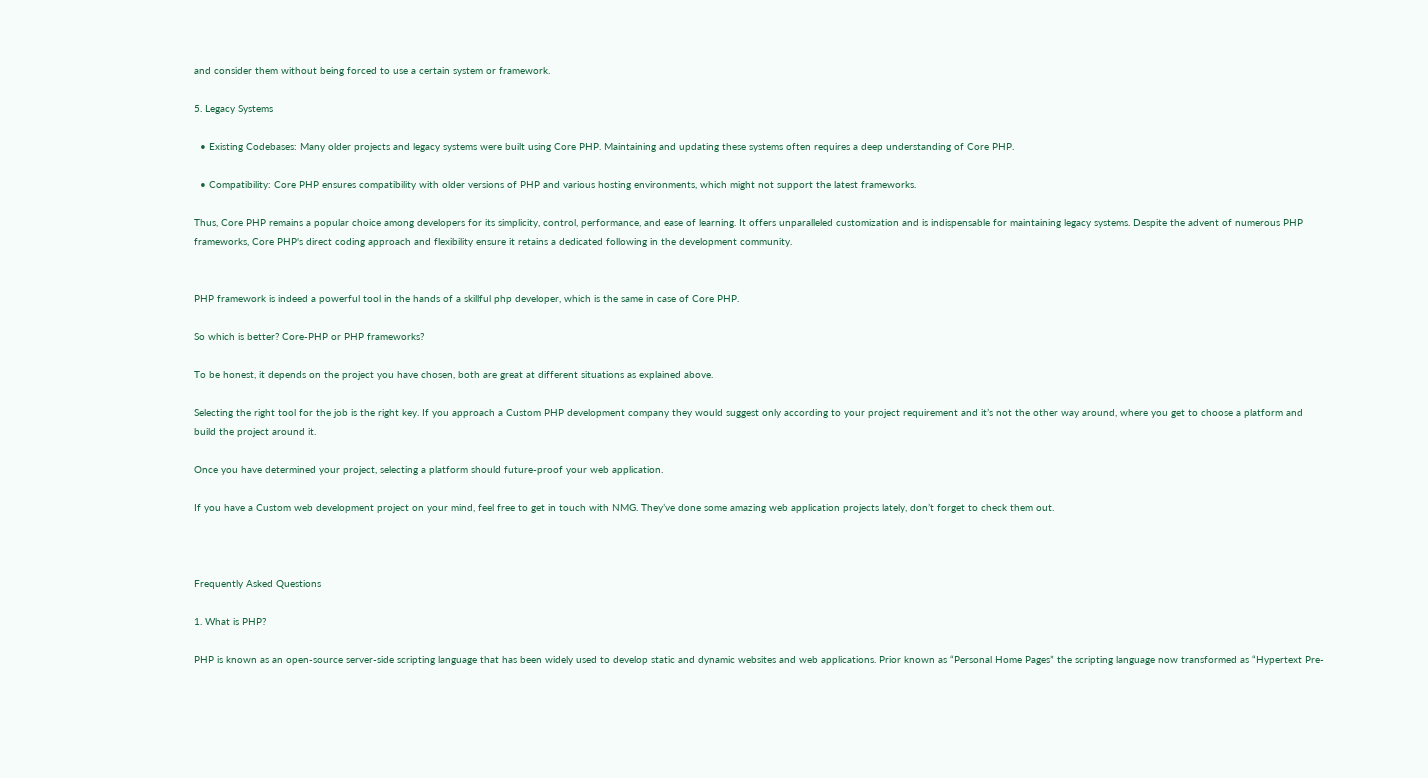and consider them without being forced to use a certain system or framework.

5. Legacy Systems

  • Existing Codebases: Many older projects and legacy systems were built using Core PHP. Maintaining and updating these systems often requires a deep understanding of Core PHP.

  • Compatibility: Core PHP ensures compatibility with older versions of PHP and various hosting environments, which might not support the latest frameworks.

Thus, Core PHP remains a popular choice among developers for its simplicity, control, performance, and ease of learning. It offers unparalleled customization and is indispensable for maintaining legacy systems. Despite the advent of numerous PHP frameworks, Core PHP's direct coding approach and flexibility ensure it retains a dedicated following in the development community.


PHP framework is indeed a powerful tool in the hands of a skillful php developer, which is the same in case of Core PHP.

So which is better? Core-PHP or PHP frameworks?

To be honest, it depends on the project you have chosen, both are great at different situations as explained above.

Selecting the right tool for the job is the right key. If you approach a Custom PHP development company they would suggest only according to your project requirement and it’s not the other way around, where you get to choose a platform and build the project around it.

Once you have determined your project, selecting a platform should future-proof your web application.

If you have a Custom web development project on your mind, feel free to get in touch with NMG. They’ve done some amazing web application projects lately, don’t forget to check them out.



Frequently Asked Questions

1. What is PHP?

PHP is known as an open-source server-side scripting language that has been widely used to develop static and dynamic websites and web applications. Prior known as “Personal Home Pages” the scripting language now transformed as “Hypertext Pre-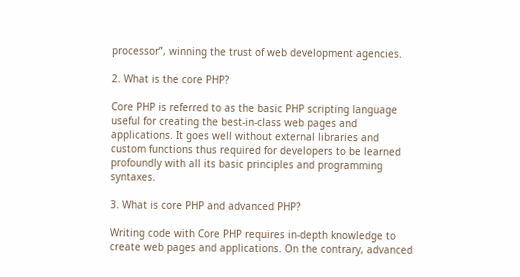processor”, winning the trust of web development agencies.

2. What is the core PHP?

Core PHP is referred to as the basic PHP scripting language useful for creating the best-in-class web pages and applications. It goes well without external libraries and custom functions thus required for developers to be learned profoundly with all its basic principles and programming syntaxes.

3. What is core PHP and advanced PHP?

Writing code with Core PHP requires in-depth knowledge to create web pages and applications. On the contrary, advanced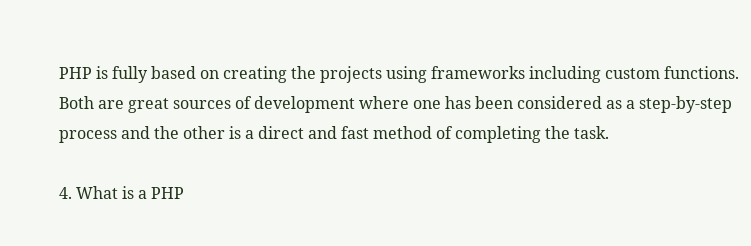PHP is fully based on creating the projects using frameworks including custom functions. Both are great sources of development where one has been considered as a step-by-step process and the other is a direct and fast method of completing the task.

4. What is a PHP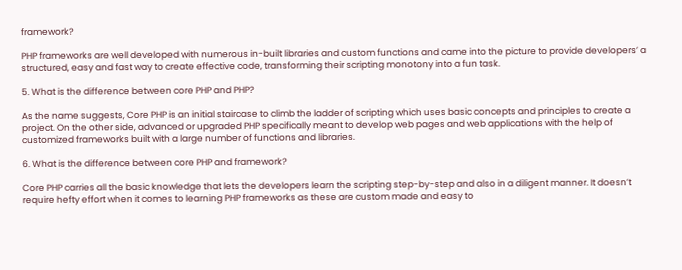framework?

PHP frameworks are well developed with numerous in-built libraries and custom functions and came into the picture to provide developers’ a structured, easy and fast way to create effective code, transforming their scripting monotony into a fun task.

5. What is the difference between core PHP and PHP?

As the name suggests, Core PHP is an initial staircase to climb the ladder of scripting which uses basic concepts and principles to create a project. On the other side, advanced or upgraded PHP specifically meant to develop web pages and web applications with the help of customized frameworks built with a large number of functions and libraries.

6. What is the difference between core PHP and framework?

Core PHP carries all the basic knowledge that lets the developers learn the scripting step-by-step and also in a diligent manner. It doesn’t require hefty effort when it comes to learning PHP frameworks as these are custom made and easy to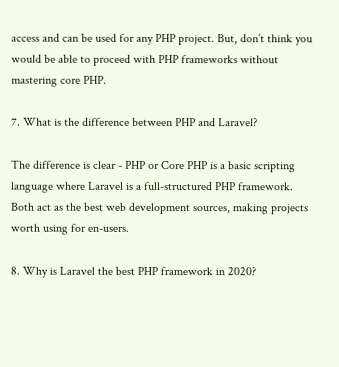access and can be used for any PHP project. But, don’t think you would be able to proceed with PHP frameworks without mastering core PHP.

7. What is the difference between PHP and Laravel?

The difference is clear - PHP or Core PHP is a basic scripting language where Laravel is a full-structured PHP framework. Both act as the best web development sources, making projects worth using for en-users.

8. Why is Laravel the best PHP framework in 2020?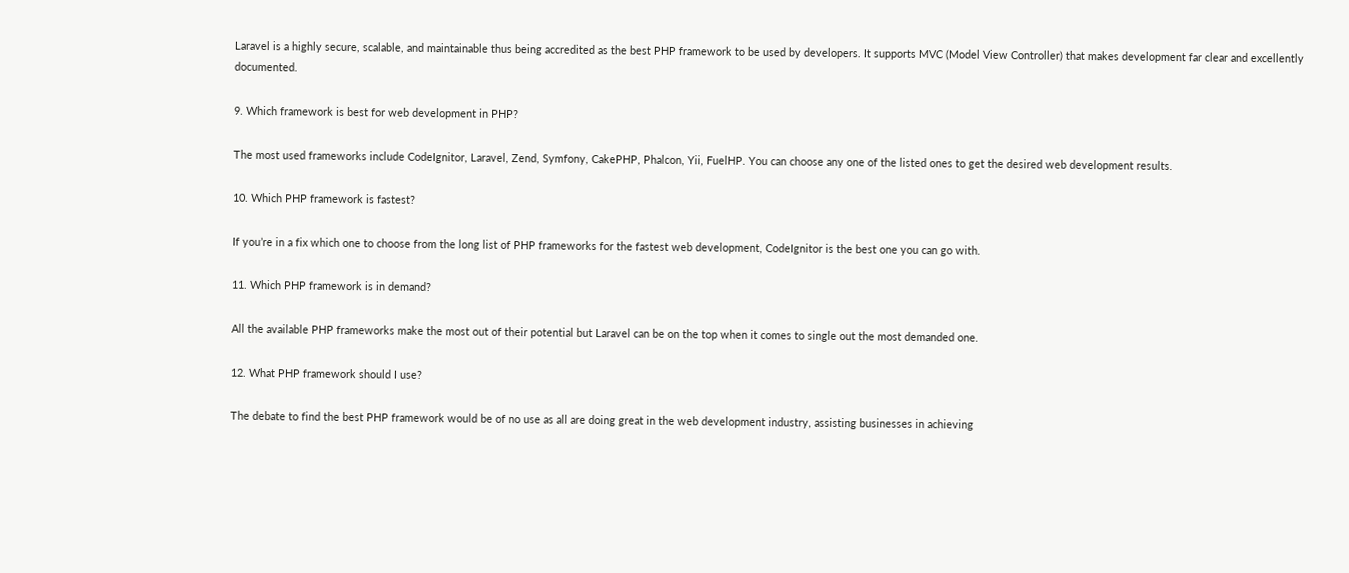Laravel is a highly secure, scalable, and maintainable thus being accredited as the best PHP framework to be used by developers. It supports MVC (Model View Controller) that makes development far clear and excellently documented.

9. Which framework is best for web development in PHP?

The most used frameworks include CodeIgnitor, Laravel, Zend, Symfony, CakePHP, Phalcon, Yii, FuelHP. You can choose any one of the listed ones to get the desired web development results.

10. Which PHP framework is fastest?

If you’re in a fix which one to choose from the long list of PHP frameworks for the fastest web development, CodeIgnitor is the best one you can go with.

11. Which PHP framework is in demand?

All the available PHP frameworks make the most out of their potential but Laravel can be on the top when it comes to single out the most demanded one.

12. What PHP framework should I use?

The debate to find the best PHP framework would be of no use as all are doing great in the web development industry, assisting businesses in achieving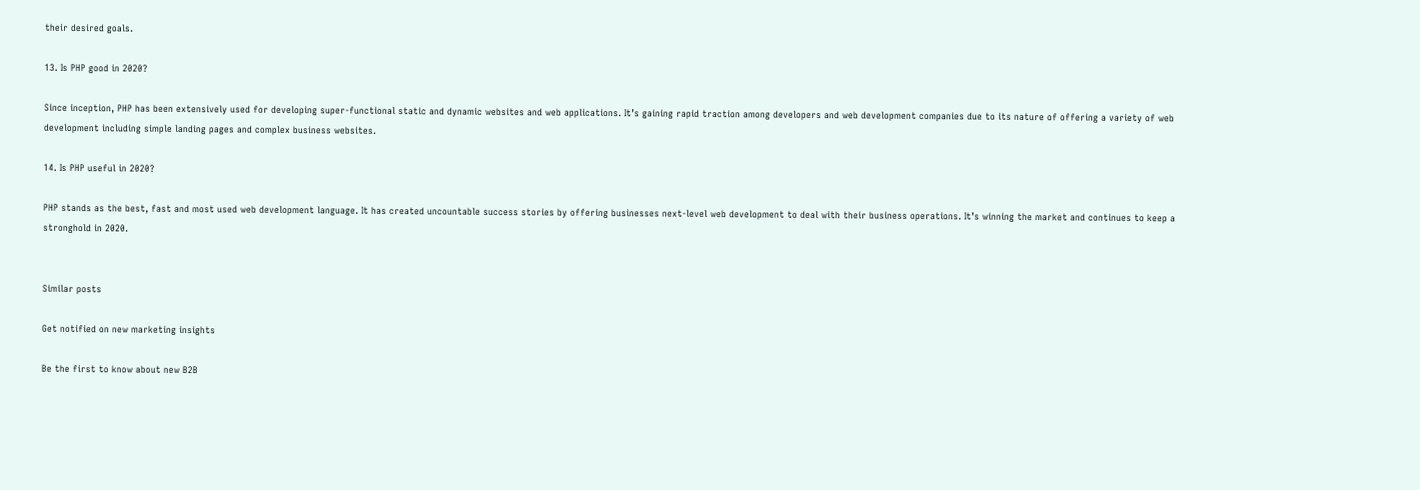their desired goals.

13. Is PHP good in 2020?

Since inception, PHP has been extensively used for developing super-functional static and dynamic websites and web applications. It’s gaining rapid traction among developers and web development companies due to its nature of offering a variety of web development including simple landing pages and complex business websites.

14. Is PHP useful in 2020?

PHP stands as the best, fast and most used web development language. It has created uncountable success stories by offering businesses next-level web development to deal with their business operations. It’s winning the market and continues to keep a stronghold in 2020.


Similar posts

Get notified on new marketing insights

Be the first to know about new B2B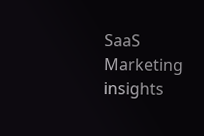SaaS Marketing insights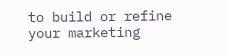to build or refine your marketing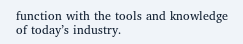function with the tools and knowledge of today’s industry.